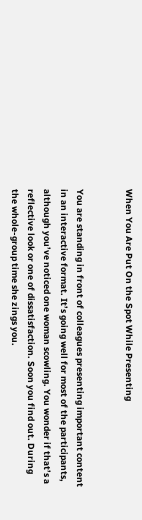When You Are Put On the Spot While Presenting


You are standing in front of colleagues presenting important content in an interactive format. It’s going well for most of the participants, although you’ve noticed one woman scowling. You wonder if that’s a reflective look or one of dissatisfaction. Soon you find out. During the whole-group time she zings you.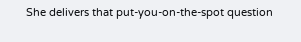She delivers that put-you-on-the-spot question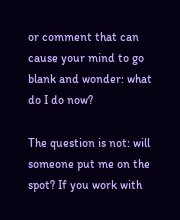or comment that can cause your mind to go blank and wonder: what do I do now?

The question is not: will someone put me on the spot? If you work with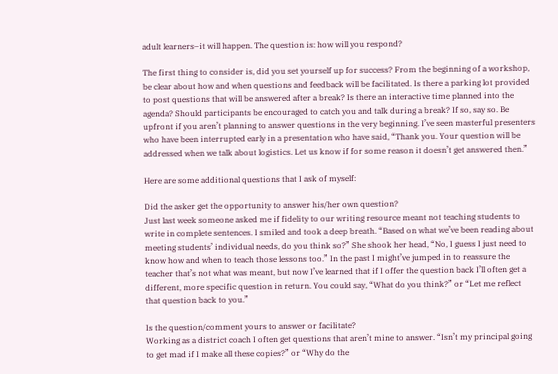adult learners–it will happen. The question is: how will you respond?

The first thing to consider is, did you set yourself up for success? From the beginning of a workshop, be clear about how and when questions and feedback will be facilitated. Is there a parking lot provided to post questions that will be answered after a break? Is there an interactive time planned into the agenda? Should participants be encouraged to catch you and talk during a break? If so, say so. Be upfront if you aren’t planning to answer questions in the very beginning. I’ve seen masterful presenters who have been interrupted early in a presentation who have said, “Thank you. Your question will be addressed when we talk about logistics. Let us know if for some reason it doesn’t get answered then.”

Here are some additional questions that I ask of myself:

Did the asker get the opportunity to answer his/her own question?
Just last week someone asked me if fidelity to our writing resource meant not teaching students to write in complete sentences. I smiled and took a deep breath. “Based on what we’ve been reading about meeting students’ individual needs, do you think so?” She shook her head, “No, I guess I just need to know how and when to teach those lessons too.” In the past I might’ve jumped in to reassure the teacher that’s not what was meant, but now I’ve learned that if I offer the question back I’ll often get a different, more specific question in return. You could say, “What do you think?” or “Let me reflect that question back to you.”

Is the question/comment yours to answer or facilitate?
Working as a district coach I often get questions that aren’t mine to answer. “Isn’t my principal going to get mad if I make all these copies?” or “Why do the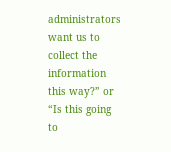administrators want us to collect the information this way?” or “Is this going to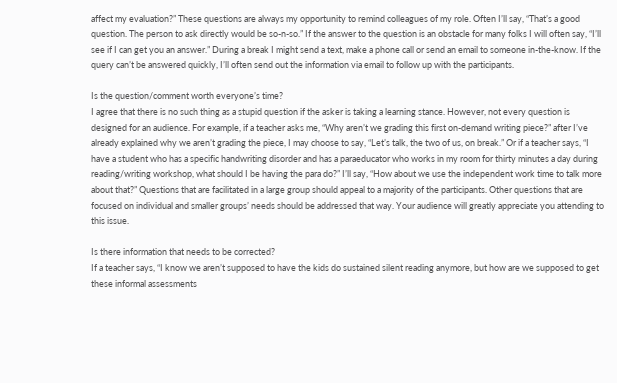affect my evaluation?” These questions are always my opportunity to remind colleagues of my role. Often I’ll say, “That’s a good question. The person to ask directly would be so-n-so.” If the answer to the question is an obstacle for many folks I will often say, “I’ll see if I can get you an answer.” During a break I might send a text, make a phone call or send an email to someone in-the-know. If the query can’t be answered quickly, I’ll often send out the information via email to follow up with the participants.

Is the question/comment worth everyone’s time?
I agree that there is no such thing as a stupid question if the asker is taking a learning stance. However, not every question is designed for an audience. For example, if a teacher asks me, “Why aren’t we grading this first on-demand writing piece?” after I’ve already explained why we aren’t grading the piece, I may choose to say, “Let’s talk, the two of us, on break.” Or if a teacher says, “I have a student who has a specific handwriting disorder and has a paraeducator who works in my room for thirty minutes a day during reading/writing workshop, what should I be having the para do?” I’ll say, “How about we use the independent work time to talk more about that?” Questions that are facilitated in a large group should appeal to a majority of the participants. Other questions that are focused on individual and smaller groups’ needs should be addressed that way. Your audience will greatly appreciate you attending to this issue.

Is there information that needs to be corrected?
If a teacher says, “I know we aren’t supposed to have the kids do sustained silent reading anymore, but how are we supposed to get these informal assessments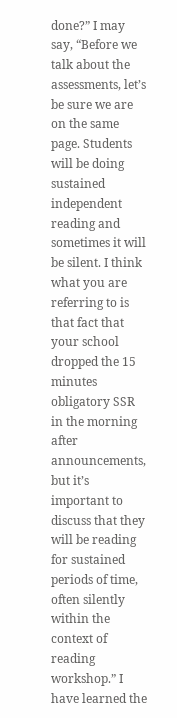done?” I may say, “Before we talk about the assessments, let’s be sure we are on the same page. Students will be doing sustained independent reading and sometimes it will be silent. I think what you are referring to is that fact that your school dropped the 15 minutes obligatory SSR in the morning after announcements, but it’s important to discuss that they will be reading for sustained periods of time, often silently within the context of reading workshop.” I have learned the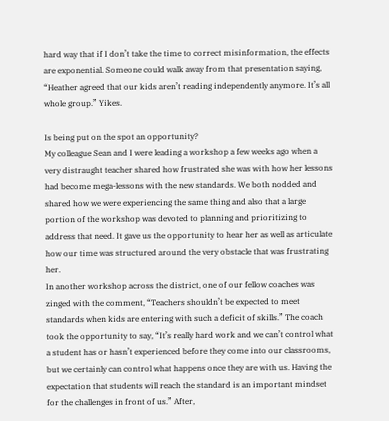hard way that if I don’t take the time to correct misinformation, the effects are exponential. Someone could walk away from that presentation saying, “Heather agreed that our kids aren’t reading independently anymore. It’s all whole group.” Yikes.

Is being put on the spot an opportunity?
My colleague Sean and I were leading a workshop a few weeks ago when a very distraught teacher shared how frustrated she was with how her lessons had become mega-lessons with the new standards. We both nodded and shared how we were experiencing the same thing and also that a large portion of the workshop was devoted to planning and prioritizing to address that need. It gave us the opportunity to hear her as well as articulate how our time was structured around the very obstacle that was frustrating her.
In another workshop across the district, one of our fellow coaches was zinged with the comment, “Teachers shouldn’t be expected to meet standards when kids are entering with such a deficit of skills.” The coach took the opportunity to say, “It’s really hard work and we can’t control what a student has or hasn’t experienced before they come into our classrooms, but we certainly can control what happens once they are with us. Having the expectation that students will reach the standard is an important mindset for the challenges in front of us.” After,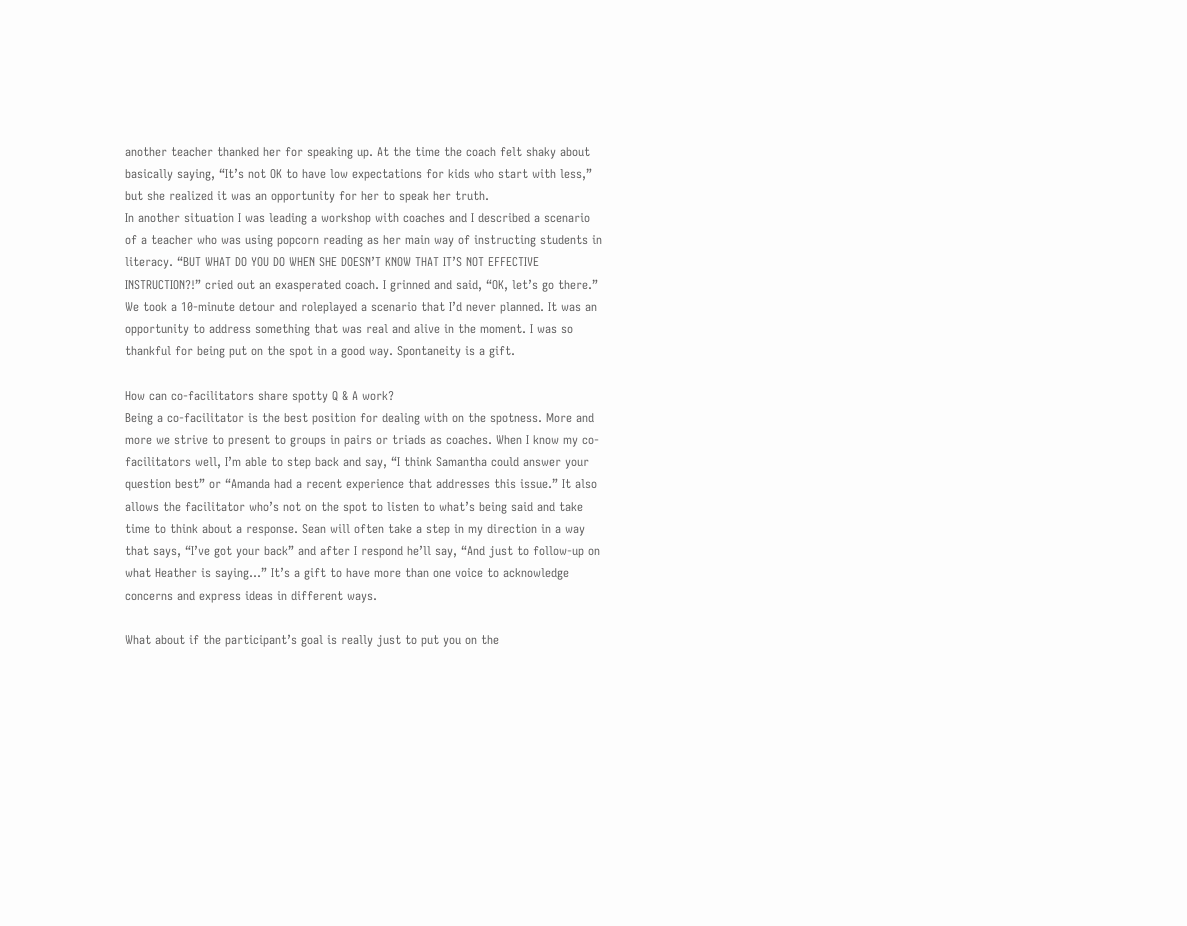another teacher thanked her for speaking up. At the time the coach felt shaky about basically saying, “It’s not OK to have low expectations for kids who start with less,” but she realized it was an opportunity for her to speak her truth.
In another situation I was leading a workshop with coaches and I described a scenario of a teacher who was using popcorn reading as her main way of instructing students in literacy. “BUT WHAT DO YOU DO WHEN SHE DOESN’T KNOW THAT IT’S NOT EFFECTIVE INSTRUCTION?!” cried out an exasperated coach. I grinned and said, “OK, let’s go there.” We took a 10-minute detour and roleplayed a scenario that I’d never planned. It was an opportunity to address something that was real and alive in the moment. I was so thankful for being put on the spot in a good way. Spontaneity is a gift.

How can co-facilitators share spotty Q & A work?
Being a co-facilitator is the best position for dealing with on the spotness. More and more we strive to present to groups in pairs or triads as coaches. When I know my co-facilitators well, I’m able to step back and say, “I think Samantha could answer your question best” or “Amanda had a recent experience that addresses this issue.” It also allows the facilitator who’s not on the spot to listen to what’s being said and take time to think about a response. Sean will often take a step in my direction in a way that says, “I’ve got your back” and after I respond he’ll say, “And just to follow-up on what Heather is saying…” It’s a gift to have more than one voice to acknowledge concerns and express ideas in different ways.

What about if the participant’s goal is really just to put you on the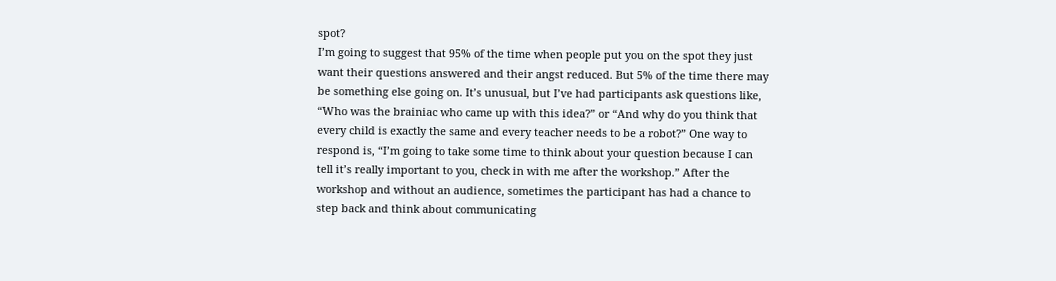spot?
I’m going to suggest that 95% of the time when people put you on the spot they just want their questions answered and their angst reduced. But 5% of the time there may be something else going on. It’s unusual, but I’ve had participants ask questions like, “Who was the brainiac who came up with this idea?” or “And why do you think that every child is exactly the same and every teacher needs to be a robot?” One way to respond is, “I’m going to take some time to think about your question because I can tell it’s really important to you, check in with me after the workshop.” After the workshop and without an audience, sometimes the participant has had a chance to step back and think about communicating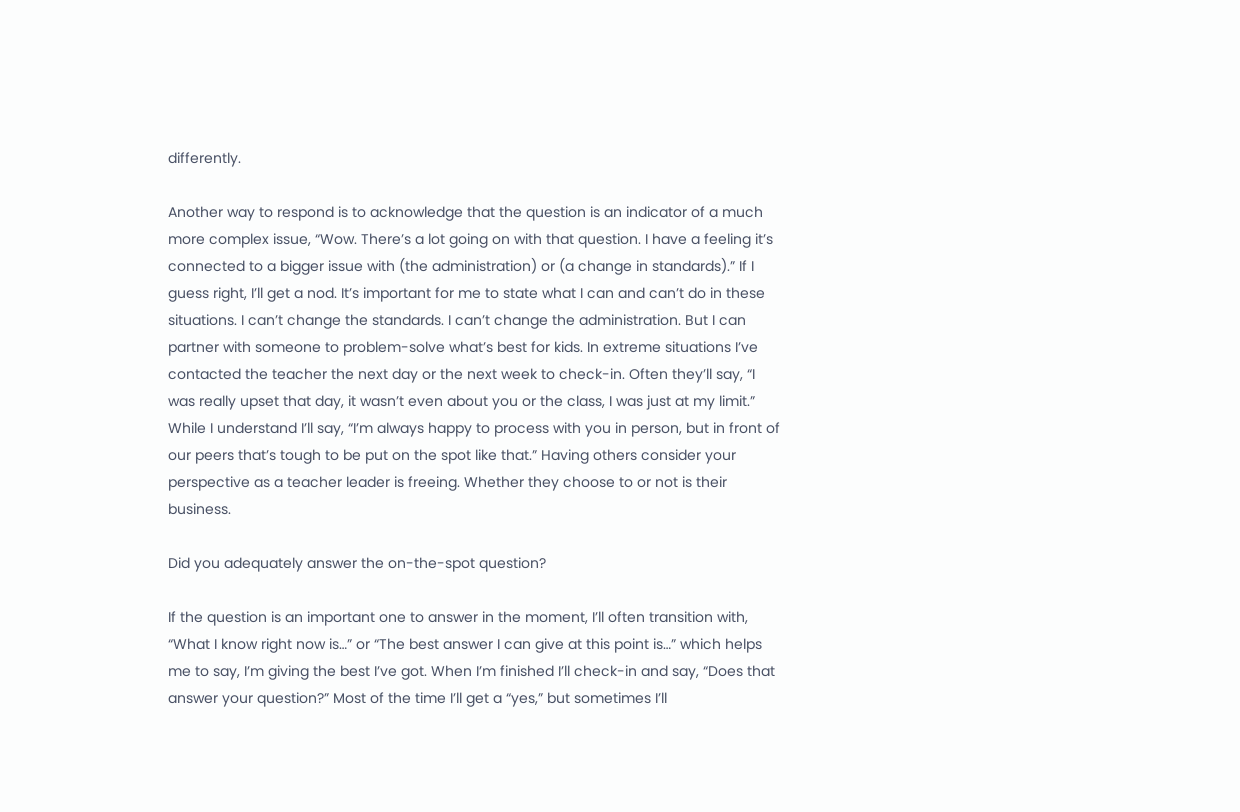differently.

Another way to respond is to acknowledge that the question is an indicator of a much more complex issue, “Wow. There’s a lot going on with that question. I have a feeling it’s connected to a bigger issue with (the administration) or (a change in standards).” If I guess right, I’ll get a nod. It’s important for me to state what I can and can’t do in these situations. I can’t change the standards. I can’t change the administration. But I can partner with someone to problem-solve what’s best for kids. In extreme situations I’ve contacted the teacher the next day or the next week to check-in. Often they’ll say, “I was really upset that day, it wasn’t even about you or the class, I was just at my limit.” While I understand I’ll say, “I’m always happy to process with you in person, but in front of our peers that’s tough to be put on the spot like that.” Having others consider your perspective as a teacher leader is freeing. Whether they choose to or not is their business.

Did you adequately answer the on-the-spot question?

If the question is an important one to answer in the moment, I’ll often transition with, “What I know right now is…” or “The best answer I can give at this point is…” which helps me to say, I’m giving the best I’ve got. When I’m finished I’ll check-in and say, “Does that answer your question?” Most of the time I’ll get a “yes,” but sometimes I’ll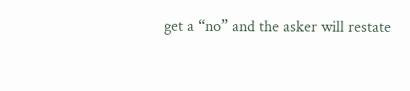get a “no” and the asker will restate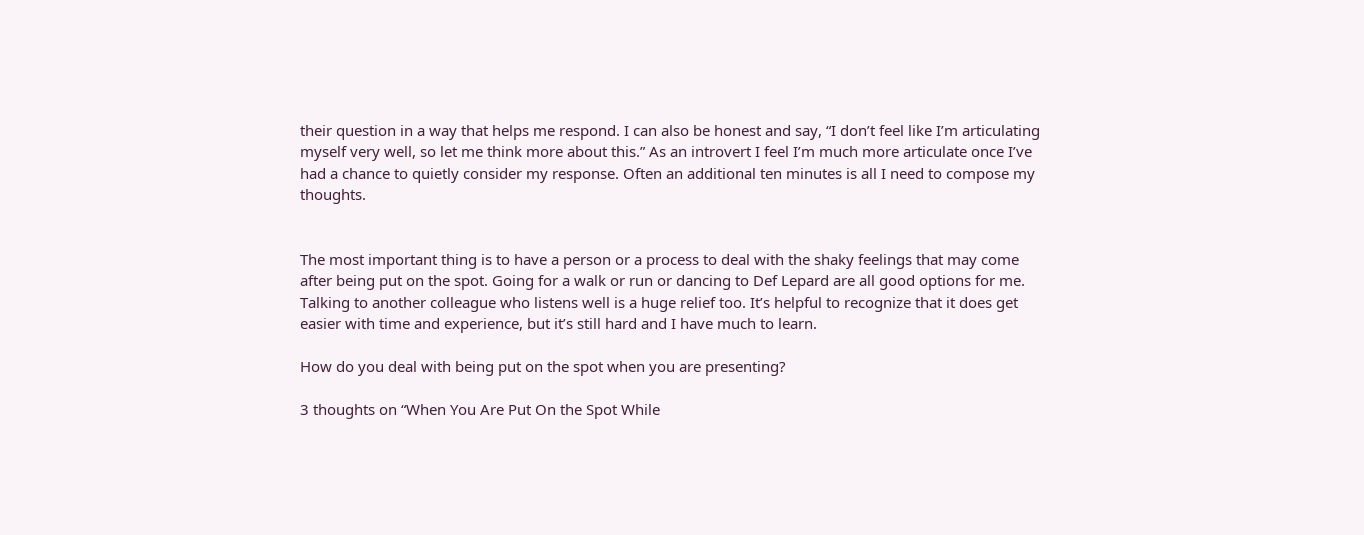their question in a way that helps me respond. I can also be honest and say, “I don’t feel like I’m articulating myself very well, so let me think more about this.” As an introvert I feel I’m much more articulate once I’ve had a chance to quietly consider my response. Often an additional ten minutes is all I need to compose my thoughts.


The most important thing is to have a person or a process to deal with the shaky feelings that may come after being put on the spot. Going for a walk or run or dancing to Def Lepard are all good options for me. Talking to another colleague who listens well is a huge relief too. It’s helpful to recognize that it does get easier with time and experience, but it’s still hard and I have much to learn.

How do you deal with being put on the spot when you are presenting?

3 thoughts on “When You Are Put On the Spot While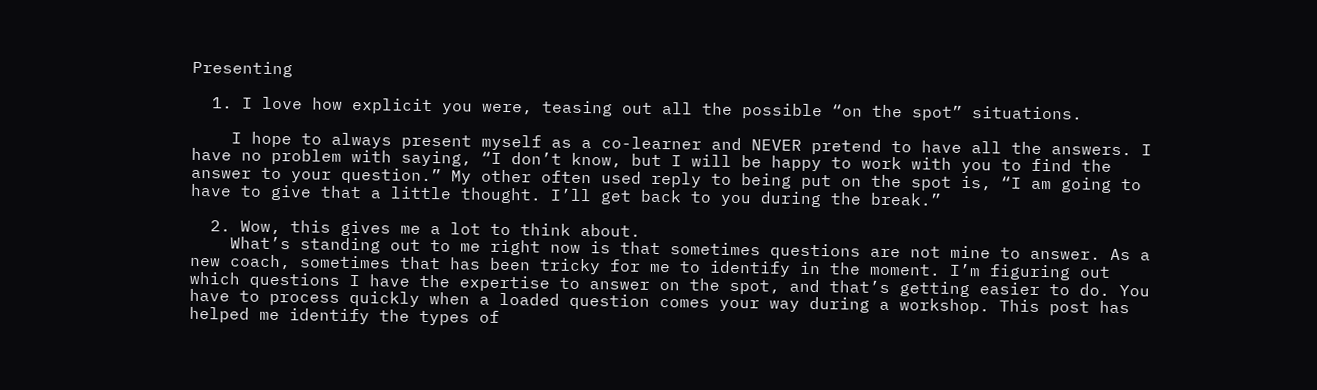Presenting

  1. I love how explicit you were, teasing out all the possible “on the spot” situations.

    I hope to always present myself as a co-learner and NEVER pretend to have all the answers. I have no problem with saying, “I don’t know, but I will be happy to work with you to find the answer to your question.” My other often used reply to being put on the spot is, “I am going to have to give that a little thought. I’ll get back to you during the break.”

  2. Wow, this gives me a lot to think about.
    What’s standing out to me right now is that sometimes questions are not mine to answer. As a new coach, sometimes that has been tricky for me to identify in the moment. I’m figuring out which questions I have the expertise to answer on the spot, and that’s getting easier to do. You have to process quickly when a loaded question comes your way during a workshop. This post has helped me identify the types of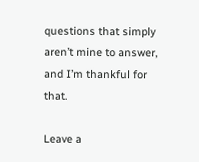questions that simply aren’t mine to answer, and I’m thankful for that.

Leave a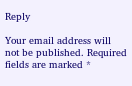Reply

Your email address will not be published. Required fields are marked *